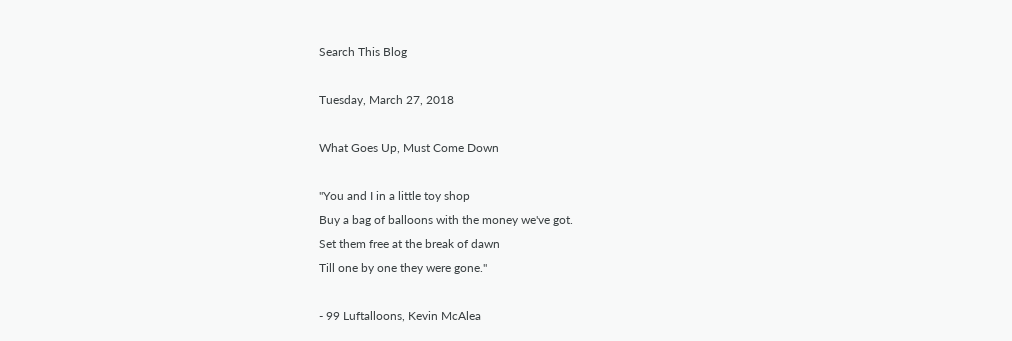Search This Blog

Tuesday, March 27, 2018

What Goes Up, Must Come Down

"You and I in a little toy shop
Buy a bag of balloons with the money we've got.
Set them free at the break of dawn
Till one by one they were gone."

- 99 Luftalloons, Kevin McAlea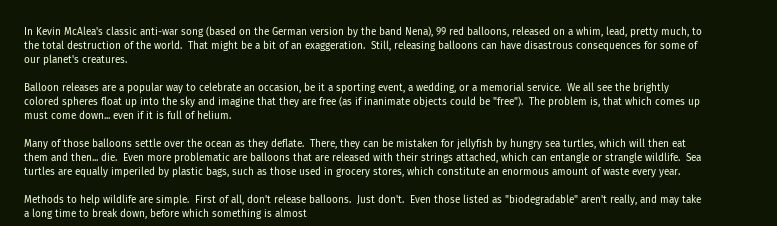In Kevin McAlea's classic anti-war song (based on the German version by the band Nena), 99 red balloons, released on a whim, lead, pretty much, to the total destruction of the world.  That might be a bit of an exaggeration.  Still, releasing balloons can have disastrous consequences for some of our planet's creatures.

Balloon releases are a popular way to celebrate an occasion, be it a sporting event, a wedding, or a memorial service.  We all see the brightly colored spheres float up into the sky and imagine that they are free (as if inanimate objects could be "free").  The problem is, that which comes up must come down... even if it is full of helium.

Many of those balloons settle over the ocean as they deflate.  There, they can be mistaken for jellyfish by hungry sea turtles, which will then eat them and then... die.  Even more problematic are balloons that are released with their strings attached, which can entangle or strangle wildlife.  Sea turtles are equally imperiled by plastic bags, such as those used in grocery stores, which constitute an enormous amount of waste every year.

Methods to help wildlife are simple.  First of all, don't release balloons.  Just don't.  Even those listed as "biodegradable" aren't really, and may take a long time to break down, before which something is almost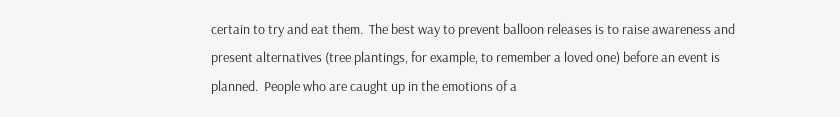certain to try and eat them.  The best way to prevent balloon releases is to raise awareness and present alternatives (tree plantings, for example, to remember a loved one) before an event is planned.  People who are caught up in the emotions of a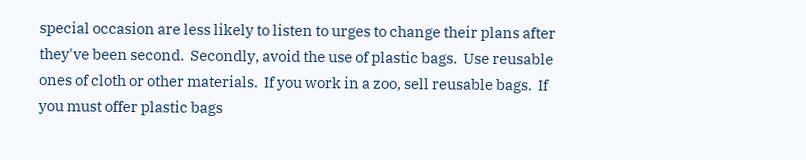special occasion are less likely to listen to urges to change their plans after they've been second.  Secondly, avoid the use of plastic bags.  Use reusable ones of cloth or other materials.  If you work in a zoo, sell reusable bags.  If you must offer plastic bags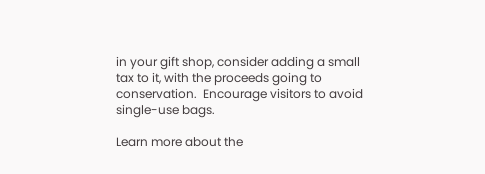in your gift shop, consider adding a small tax to it, with the proceeds going to conservation.  Encourage visitors to avoid single-use bags.

Learn more about the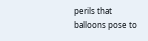perils that balloons pose to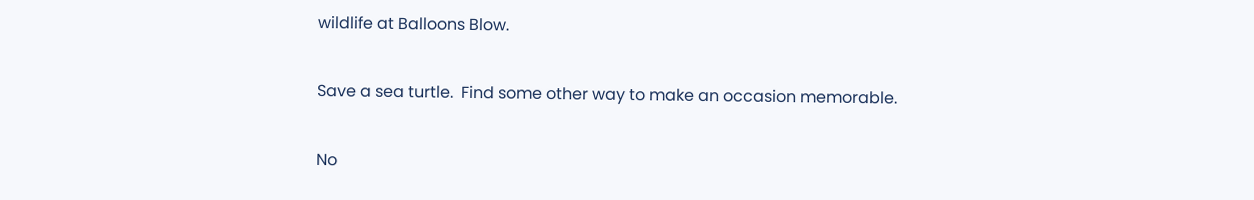wildlife at Balloons Blow.

Save a sea turtle.  Find some other way to make an occasion memorable.

No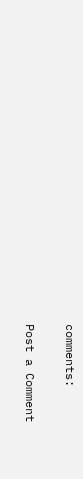comments:

Post a Comment